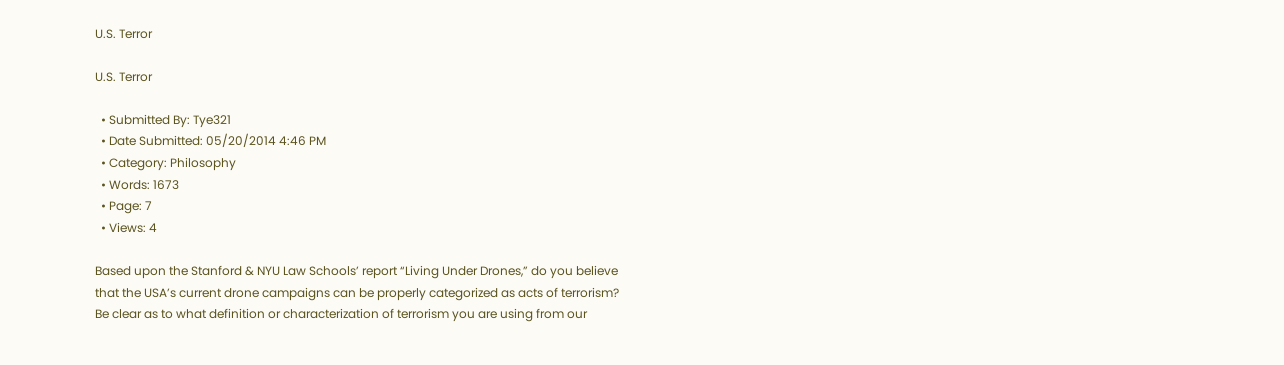U.S. Terror

U.S. Terror

  • Submitted By: Tye321
  • Date Submitted: 05/20/2014 4:46 PM
  • Category: Philosophy
  • Words: 1673
  • Page: 7
  • Views: 4

Based upon the Stanford & NYU Law Schools’ report “Living Under Drones,” do you believe that the USA’s current drone campaigns can be properly categorized as acts of terrorism? Be clear as to what definition or characterization of terrorism you are using from our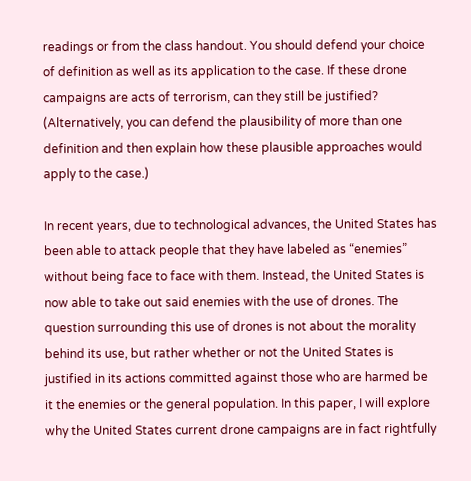readings or from the class handout. You should defend your choice of definition as well as its application to the case. If these drone campaigns are acts of terrorism, can they still be justified? (Alternatively, you can defend the plausibility of more than one definition and then explain how these plausible approaches would apply to the case.)

In recent years, due to technological advances, the United States has been able to attack people that they have labeled as “enemies” without being face to face with them. Instead, the United States is now able to take out said enemies with the use of drones. The question surrounding this use of drones is not about the morality behind its use, but rather whether or not the United States is justified in its actions committed against those who are harmed be it the enemies or the general population. In this paper, I will explore why the United States current drone campaigns are in fact rightfully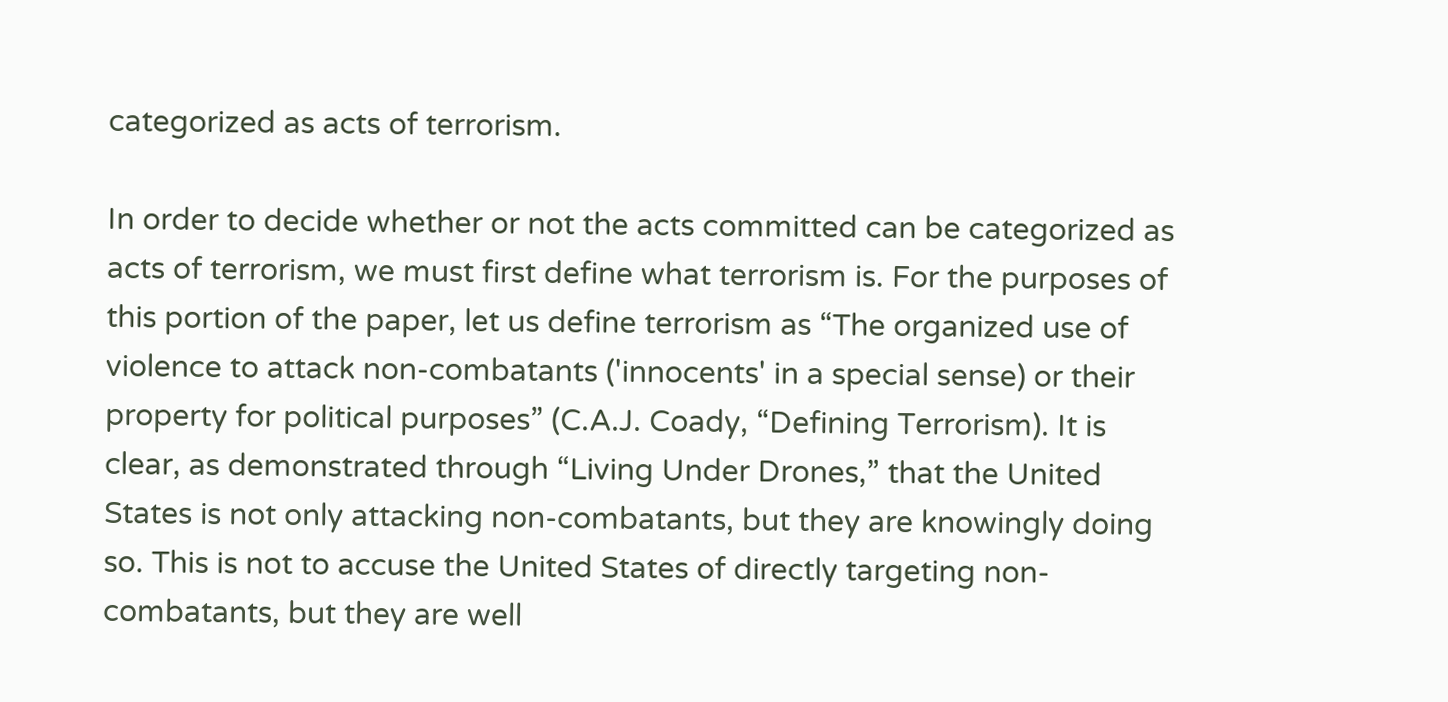categorized as acts of terrorism.

In order to decide whether or not the acts committed can be categorized as acts of terrorism, we must first define what terrorism is. For the purposes of this portion of the paper, let us define terrorism as “The organized use of violence to attack non-combatants ('innocents' in a special sense) or their property for political purposes” (C.A.J. Coady, “Defining Terrorism). It is clear, as demonstrated through “Living Under Drones,” that the United States is not only attacking non-combatants, but they are knowingly doing so. This is not to accuse the United States of directly targeting non-combatants, but they are well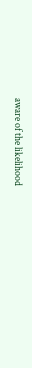aware of the likelihood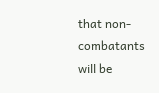that non-combatants will be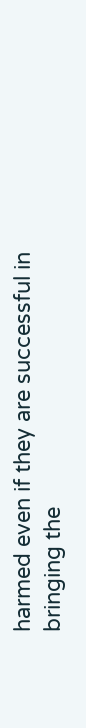harmed even if they are successful in bringing the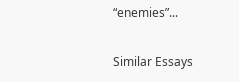“enemies”...

Similar Essays